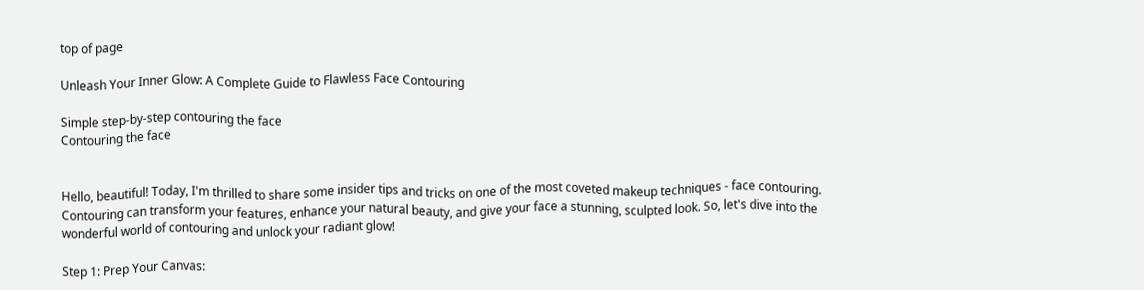top of page

Unleash Your Inner Glow: A Complete Guide to Flawless Face Contouring

Simple step-by-step contouring the face
Contouring the face


Hello, beautiful! Today, I'm thrilled to share some insider tips and tricks on one of the most coveted makeup techniques - face contouring. Contouring can transform your features, enhance your natural beauty, and give your face a stunning, sculpted look. So, let's dive into the wonderful world of contouring and unlock your radiant glow!

Step 1: Prep Your Canvas: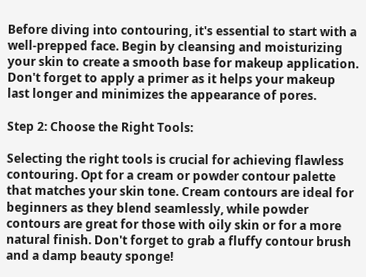Before diving into contouring, it's essential to start with a well-prepped face. Begin by cleansing and moisturizing your skin to create a smooth base for makeup application. Don't forget to apply a primer as it helps your makeup last longer and minimizes the appearance of pores.

Step 2: Choose the Right Tools:

Selecting the right tools is crucial for achieving flawless contouring. Opt for a cream or powder contour palette that matches your skin tone. Cream contours are ideal for beginners as they blend seamlessly, while powder contours are great for those with oily skin or for a more natural finish. Don't forget to grab a fluffy contour brush and a damp beauty sponge!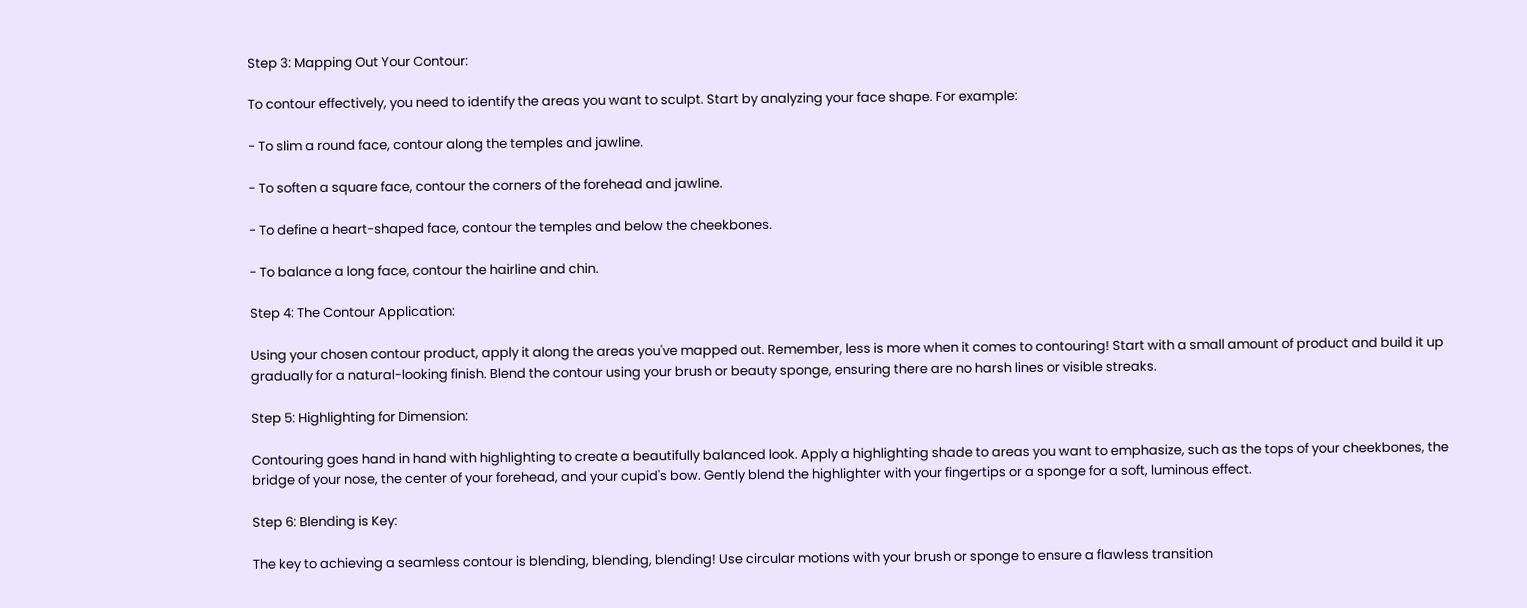Step 3: Mapping Out Your Contour:

To contour effectively, you need to identify the areas you want to sculpt. Start by analyzing your face shape. For example:

- To slim a round face, contour along the temples and jawline.

- To soften a square face, contour the corners of the forehead and jawline.

- To define a heart-shaped face, contour the temples and below the cheekbones.

- To balance a long face, contour the hairline and chin.

Step 4: The Contour Application:

Using your chosen contour product, apply it along the areas you've mapped out. Remember, less is more when it comes to contouring! Start with a small amount of product and build it up gradually for a natural-looking finish. Blend the contour using your brush or beauty sponge, ensuring there are no harsh lines or visible streaks.

Step 5: Highlighting for Dimension:

Contouring goes hand in hand with highlighting to create a beautifully balanced look. Apply a highlighting shade to areas you want to emphasize, such as the tops of your cheekbones, the bridge of your nose, the center of your forehead, and your cupid's bow. Gently blend the highlighter with your fingertips or a sponge for a soft, luminous effect.

Step 6: Blending is Key:

The key to achieving a seamless contour is blending, blending, blending! Use circular motions with your brush or sponge to ensure a flawless transition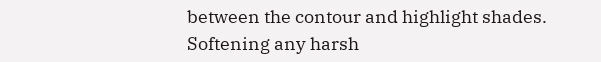between the contour and highlight shades. Softening any harsh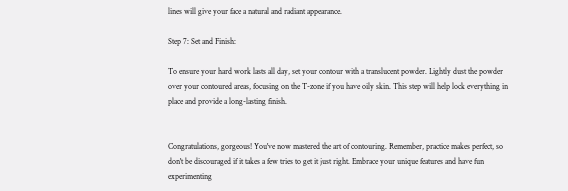lines will give your face a natural and radiant appearance.

Step 7: Set and Finish:

To ensure your hard work lasts all day, set your contour with a translucent powder. Lightly dust the powder over your contoured areas, focusing on the T-zone if you have oily skin. This step will help lock everything in place and provide a long-lasting finish.


Congratulations, gorgeous! You've now mastered the art of contouring. Remember, practice makes perfect, so don't be discouraged if it takes a few tries to get it just right. Embrace your unique features and have fun experimenting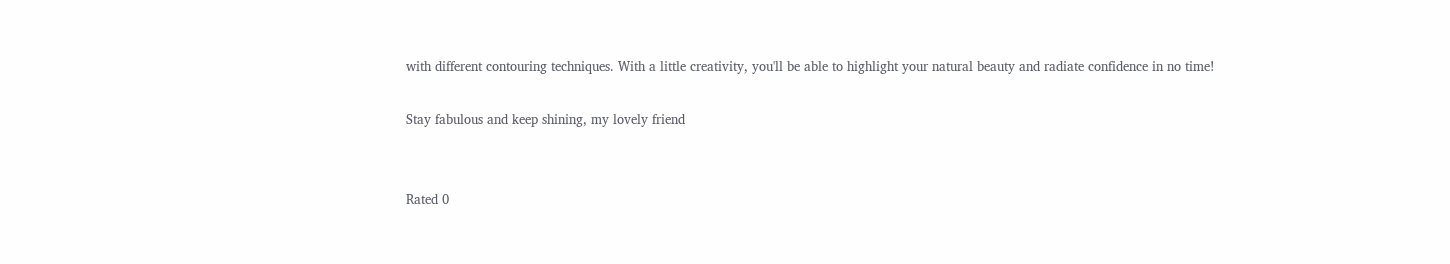with different contouring techniques. With a little creativity, you'll be able to highlight your natural beauty and radiate confidence in no time!

Stay fabulous and keep shining, my lovely friend


Rated 0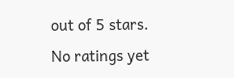out of 5 stars.
No ratings yet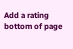Add a rating
bottom of page